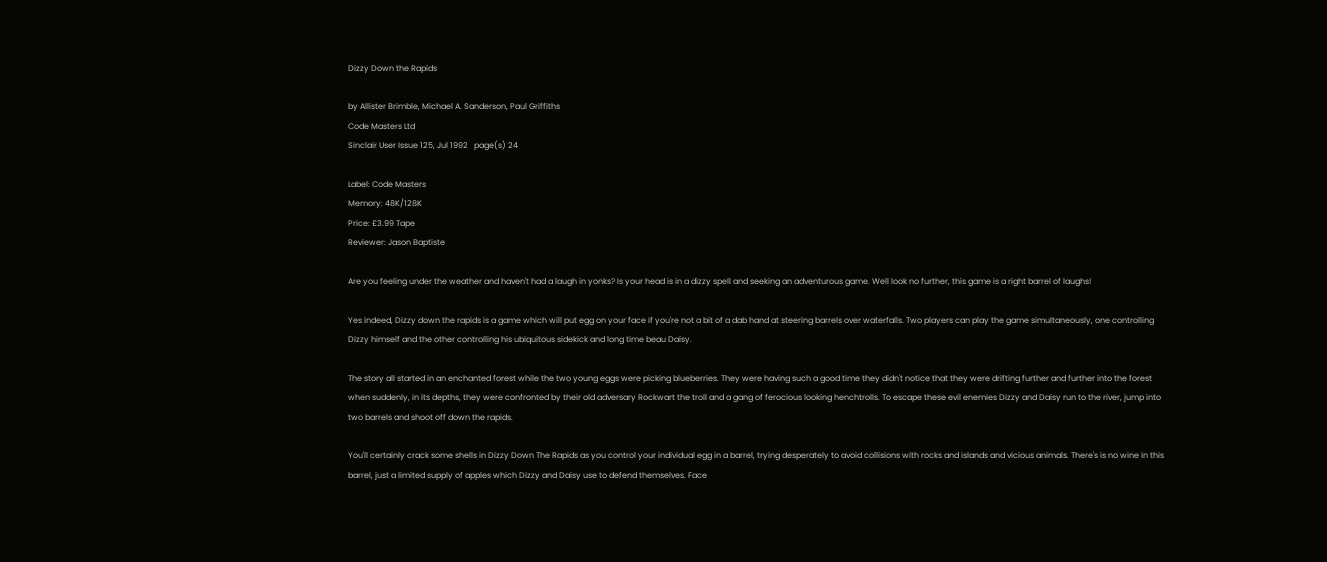Dizzy Down the Rapids

by Allister Brimble, Michael A. Sanderson, Paul Griffiths
Code Masters Ltd
Sinclair User Issue 125, Jul 1992   page(s) 24

Label: Code Masters
Memory: 48K/128K
Price: £3.99 Tape
Reviewer: Jason Baptiste

Are you feeling under the weather and haven't had a laugh in yonks? Is your head is in a dizzy spell and seeking an adventurous game. Well look no further, this game is a right barrel of laughs!

Yes indeed, Dizzy down the rapids is a game which will put egg on your face if you're not a bit of a dab hand at steering barrels over waterfalls. Two players can play the game simultaneously, one controlling Dizzy himself and the other controlling his ubiquitous sidekick and long time beau Daisy.

The story all started in an enchanted forest while the two young eggs were picking blueberries. They were having such a good time they didn't notice that they were drifting further and further into the forest when suddenly, in its depths, they were confronted by their old adversary Rockwart the troll and a gang of ferocious looking henchtrolls. To escape these evil enemies Dizzy and Daisy run to the river, jump into two barrels and shoot off down the rapids.

You'll certainly crack some shells in Dizzy Down The Rapids as you control your individual egg in a barrel, trying desperately to avoid collisions with rocks and islands and vicious animals. There's is no wine in this barrel, just a limited supply of apples which Dizzy and Daisy use to defend themselves. Face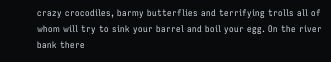crazy crocodiles, barmy butterflies and terrifying trolls all of whom will try to sink your barrel and boil your egg. On the river bank there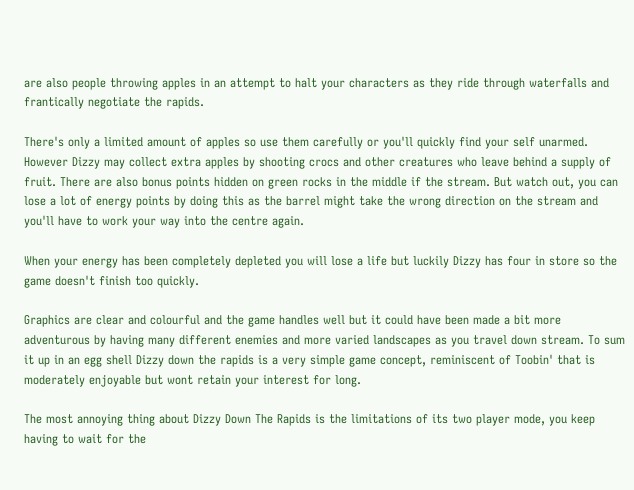are also people throwing apples in an attempt to halt your characters as they ride through waterfalls and frantically negotiate the rapids.

There's only a limited amount of apples so use them carefully or you'll quickly find your self unarmed. However Dizzy may collect extra apples by shooting crocs and other creatures who leave behind a supply of fruit. There are also bonus points hidden on green rocks in the middle if the stream. But watch out, you can lose a lot of energy points by doing this as the barrel might take the wrong direction on the stream and you'll have to work your way into the centre again.

When your energy has been completely depleted you will lose a life but luckily Dizzy has four in store so the game doesn't finish too quickly.

Graphics are clear and colourful and the game handles well but it could have been made a bit more adventurous by having many different enemies and more varied landscapes as you travel down stream. To sum it up in an egg shell Dizzy down the rapids is a very simple game concept, reminiscent of Toobin' that is moderately enjoyable but wont retain your interest for long.

The most annoying thing about Dizzy Down The Rapids is the limitations of its two player mode, you keep having to wait for the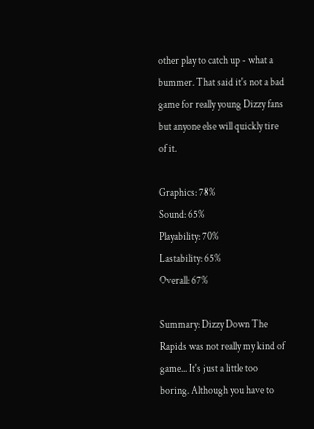other play to catch up - what a bummer. That said it's not a bad game for really young Dizzy fans but anyone else will quickly tire of it.

Graphics: 78%
Sound: 65%
Playability: 70%
Lastability: 65%
Overall: 67%

Summary: Dizzy Down The Rapids was not really my kind of game... It's just a little too boring. Although you have to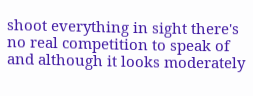shoot everything in sight there's no real competition to speak of and although it looks moderately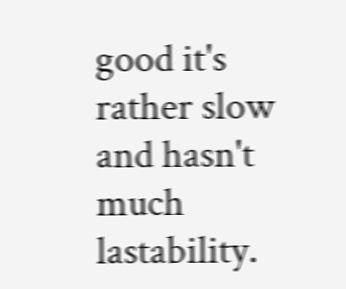good it's rather slow and hasn't much lastability.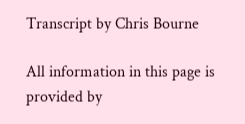Transcript by Chris Bourne

All information in this page is provided by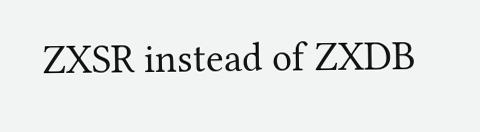ZXSR instead of ZXDB